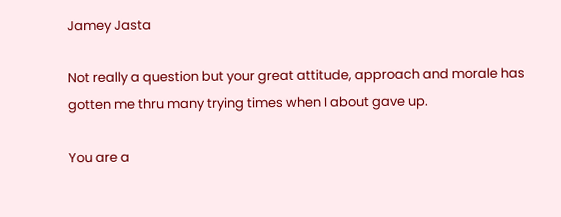Jamey Jasta

Not really a question but your great attitude, approach and morale has gotten me thru many trying times when I about gave up.

You are a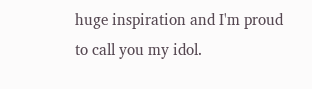huge inspiration and I'm proud to call you my idol.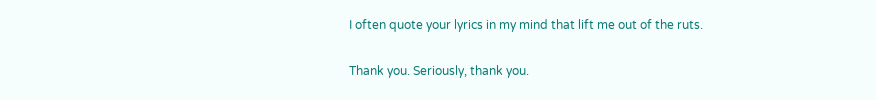I often quote your lyrics in my mind that lift me out of the ruts.

Thank you. Seriously, thank you.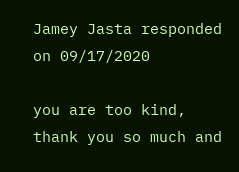Jamey Jasta responded on 09/17/2020

you are too kind, thank you so much and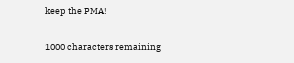keep the PMA!

1000 characters remaining